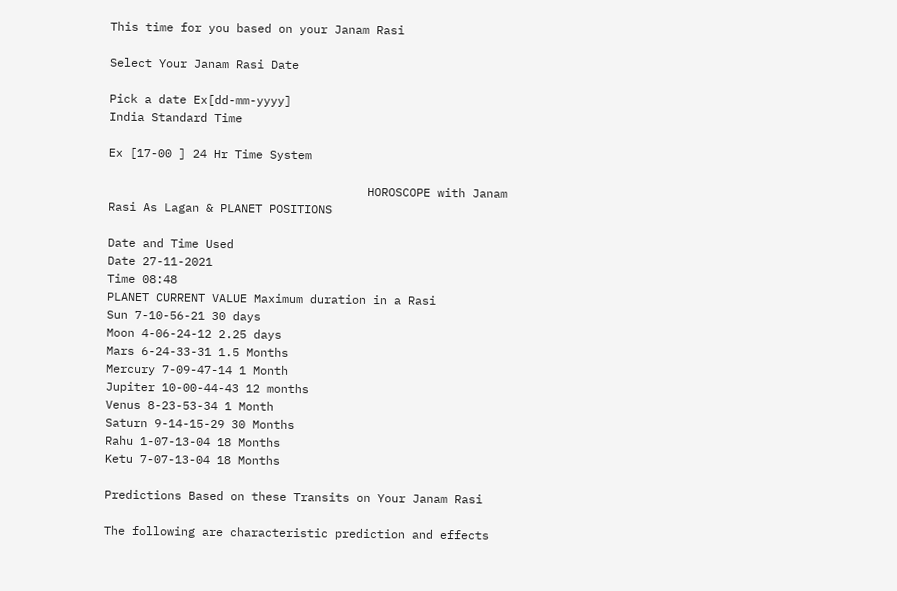This time for you based on your Janam Rasi

Select Your Janam Rasi Date

Pick a date Ex[dd-mm-yyyy]
India Standard Time

Ex [17-00 ] 24 Hr Time System

                                     HOROSCOPE with Janam Rasi As Lagan & PLANET POSITIONS

Date and Time Used
Date 27-11-2021
Time 08:48
PLANET CURRENT VALUE Maximum duration in a Rasi
Sun 7-10-56-21 30 days
Moon 4-06-24-12 2.25 days
Mars 6-24-33-31 1.5 Months
Mercury 7-09-47-14 1 Month
Jupiter 10-00-44-43 12 months
Venus 8-23-53-34 1 Month
Saturn 9-14-15-29 30 Months
Rahu 1-07-13-04 18 Months
Ketu 7-07-13-04 18 Months

Predictions Based on these Transits on Your Janam Rasi

The following are characteristic prediction and effects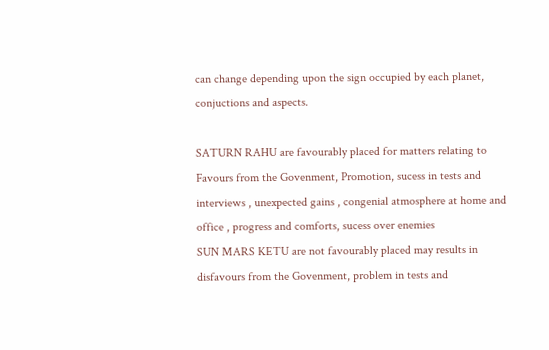can change depending upon the sign occupied by each planet, conjuctions and aspects.

SATURN RAHU are favourably placed for matters relating to Favours from the Govenment, Promotion, sucess in tests and interviews , unexpected gains , congenial atmosphere at home and office , progress and comforts, sucess over enemies
SUN MARS KETU are not favourably placed may results in disfavours from the Govenment, problem in tests and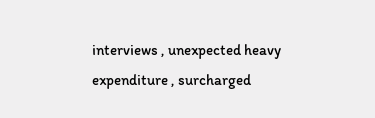interviews , unexpected heavy expenditure , surcharged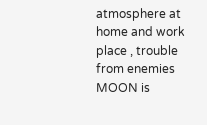atmosphere at home and work place , trouble from enemies
MOON is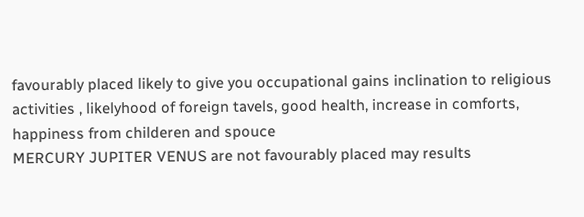favourably placed likely to give you occupational gains inclination to religious activities , likelyhood of foreign tavels, good health, increase in comforts, happiness from childeren and spouce
MERCURY JUPITER VENUS are not favourably placed may results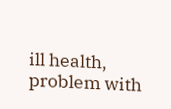ill health, problem with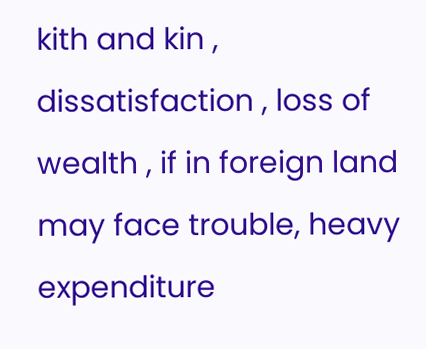kith and kin , dissatisfaction , loss of wealth , if in foreign land may face trouble, heavy expenditure